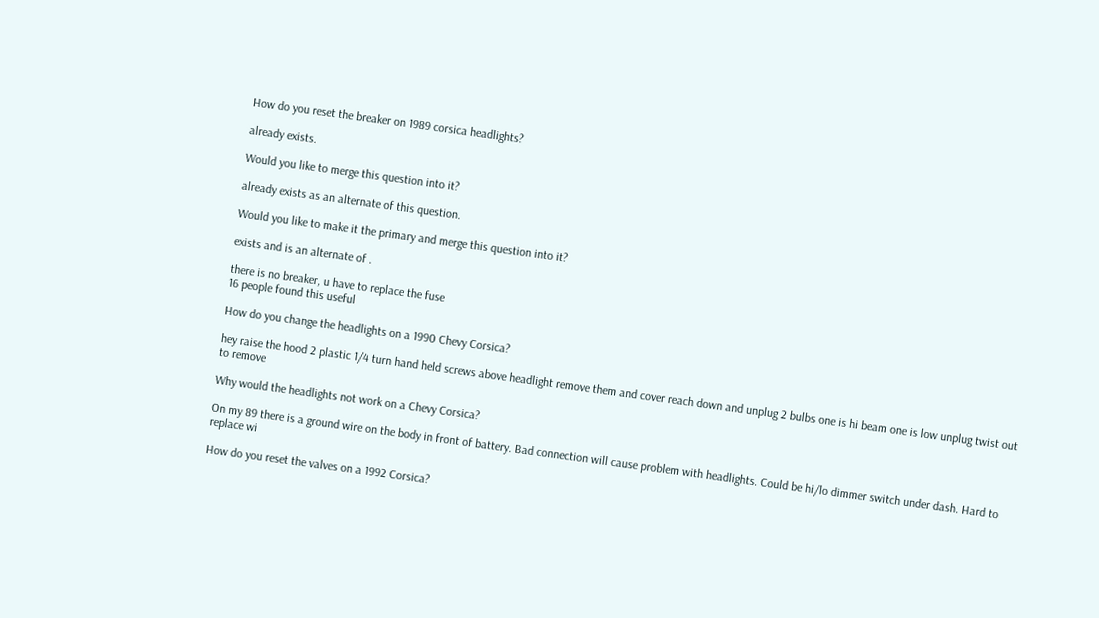How do you reset the breaker on 1989 corsica headlights?

already exists.

Would you like to merge this question into it?

already exists as an alternate of this question.

Would you like to make it the primary and merge this question into it?

exists and is an alternate of .

there is no breaker, u have to replace the fuse
16 people found this useful

How do you change the headlights on a 1990 Chevy Corsica?

hey raise the hood 2 plastic 1/4 turn hand held screws above headlight remove them and cover reach down and unplug 2 bulbs one is hi beam one is low unplug twist out to remove

Why would the headlights not work on a Chevy Corsica?

On my 89 there is a ground wire on the body in front of battery. Bad connection will cause problem with headlights. Could be hi/lo dimmer switch under dash. Hard to replace wi

How do you reset the valves on a 1992 Corsica?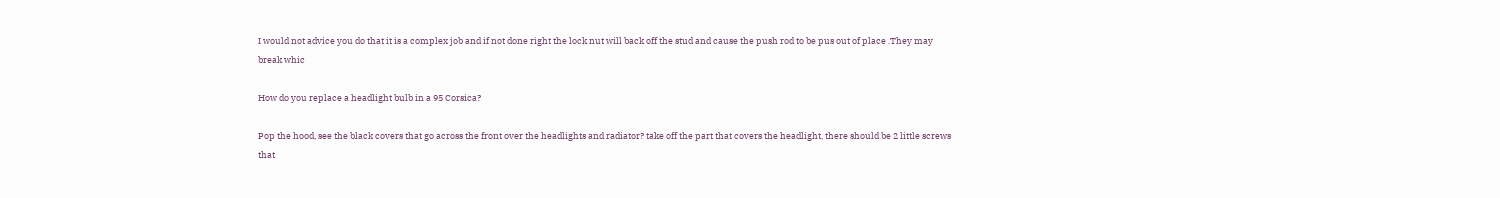I would not advice you do that it is a complex job and if not done right the lock nut will back off the stud and cause the push rod to be pus out of place .They may break whic

How do you replace a headlight bulb in a 95 Corsica?

Pop the hood, see the black covers that go across the front over the headlights and radiator? take off the part that covers the headlight, there should be 2 little screws that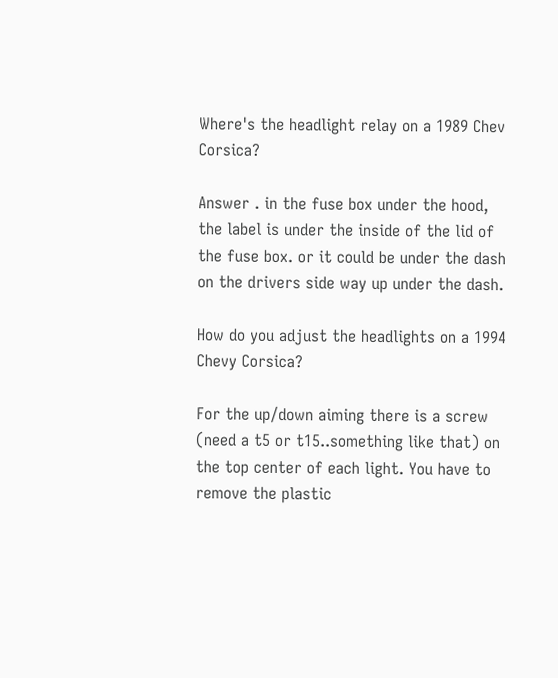Where's the headlight relay on a 1989 Chev Corsica?

Answer . in the fuse box under the hood, the label is under the inside of the lid of the fuse box. or it could be under the dash on the drivers side way up under the dash.

How do you adjust the headlights on a 1994 Chevy Corsica?

For the up/down aiming there is a screw (need a t5 or t15..something like that) on the top center of each light. You have to remove the plastic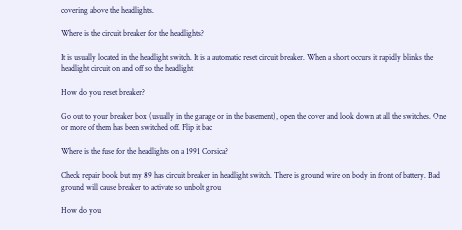covering above the headlights.

Where is the circuit breaker for the headlights?

It is usually located in the headlight switch. It is a automatic reset circuit breaker. When a short occurs it rapidly blinks the headlight circuit on and off so the headlight

How do you reset breaker?

Go out to your breaker box (usually in the garage or in the basement), open the cover and look down at all the switches. One or more of them has been switched off. Flip it bac

Where is the fuse for the headlights on a 1991 Corsica?

Check repair book but my 89 has circuit breaker in headlight switch. There is ground wire on body in front of battery. Bad ground will cause breaker to activate so unbolt grou

How do you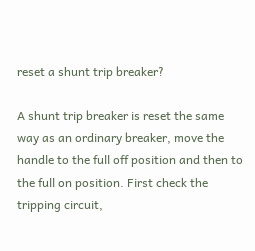reset a shunt trip breaker?

A shunt trip breaker is reset the same way as an ordinary breaker, move the handle to the full off position and then to the full on position. First check the tripping circuit,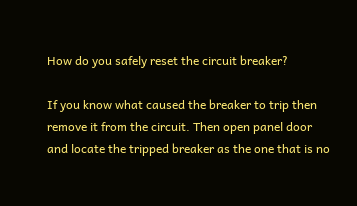How do you safely reset the circuit breaker?

If you know what caused the breaker to trip then remove it from the circuit. Then open panel door and locate the tripped breaker as the one that is no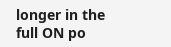longer in the full ON po